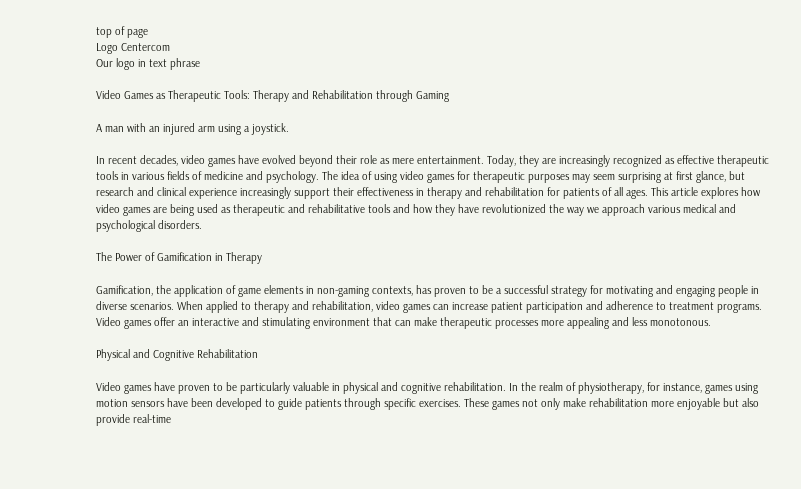top of page
Logo Centercom
Our logo in text phrase

Video Games as Therapeutic Tools: Therapy and Rehabilitation through Gaming

A man with an injured arm using a joystick.

In recent decades, video games have evolved beyond their role as mere entertainment. Today, they are increasingly recognized as effective therapeutic tools in various fields of medicine and psychology. The idea of using video games for therapeutic purposes may seem surprising at first glance, but research and clinical experience increasingly support their effectiveness in therapy and rehabilitation for patients of all ages. This article explores how video games are being used as therapeutic and rehabilitative tools and how they have revolutionized the way we approach various medical and psychological disorders.

The Power of Gamification in Therapy

Gamification, the application of game elements in non-gaming contexts, has proven to be a successful strategy for motivating and engaging people in diverse scenarios. When applied to therapy and rehabilitation, video games can increase patient participation and adherence to treatment programs. Video games offer an interactive and stimulating environment that can make therapeutic processes more appealing and less monotonous.

Physical and Cognitive Rehabilitation

Video games have proven to be particularly valuable in physical and cognitive rehabilitation. In the realm of physiotherapy, for instance, games using motion sensors have been developed to guide patients through specific exercises. These games not only make rehabilitation more enjoyable but also provide real-time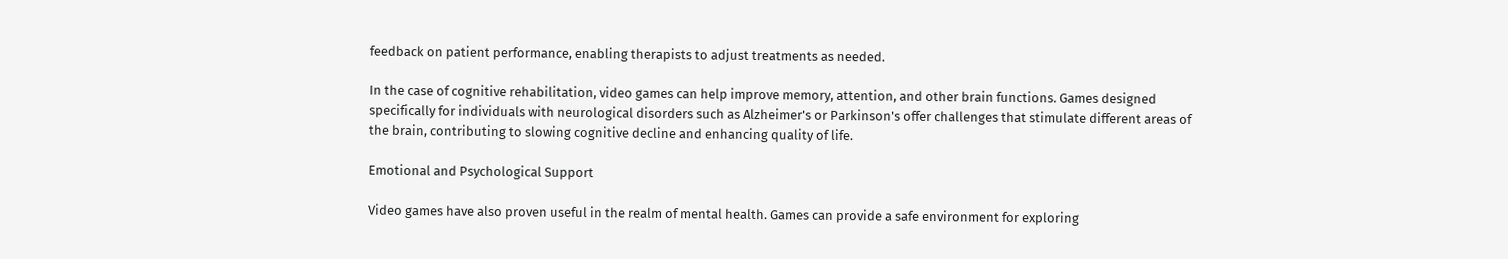feedback on patient performance, enabling therapists to adjust treatments as needed.

In the case of cognitive rehabilitation, video games can help improve memory, attention, and other brain functions. Games designed specifically for individuals with neurological disorders such as Alzheimer's or Parkinson's offer challenges that stimulate different areas of the brain, contributing to slowing cognitive decline and enhancing quality of life.

Emotional and Psychological Support

Video games have also proven useful in the realm of mental health. Games can provide a safe environment for exploring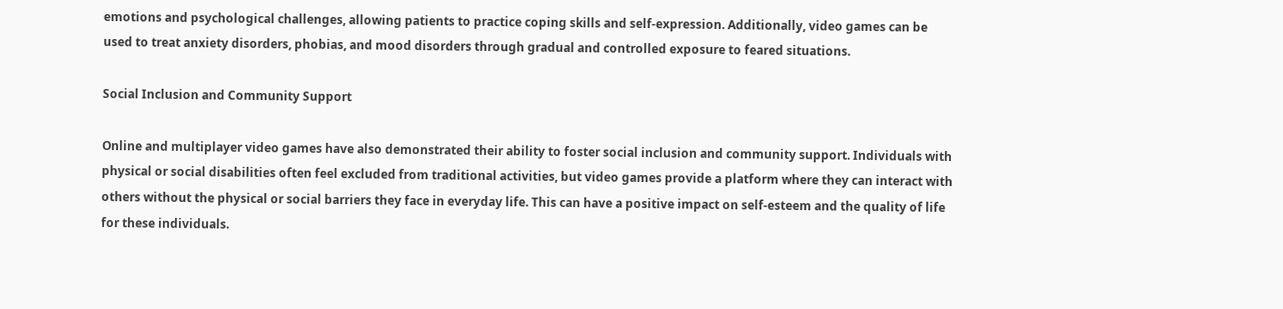emotions and psychological challenges, allowing patients to practice coping skills and self-expression. Additionally, video games can be used to treat anxiety disorders, phobias, and mood disorders through gradual and controlled exposure to feared situations.

Social Inclusion and Community Support

Online and multiplayer video games have also demonstrated their ability to foster social inclusion and community support. Individuals with physical or social disabilities often feel excluded from traditional activities, but video games provide a platform where they can interact with others without the physical or social barriers they face in everyday life. This can have a positive impact on self-esteem and the quality of life for these individuals.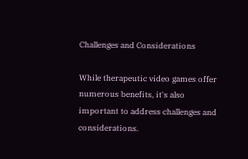Challenges and Considerations

While therapeutic video games offer numerous benefits, it's also important to address challenges and considerations.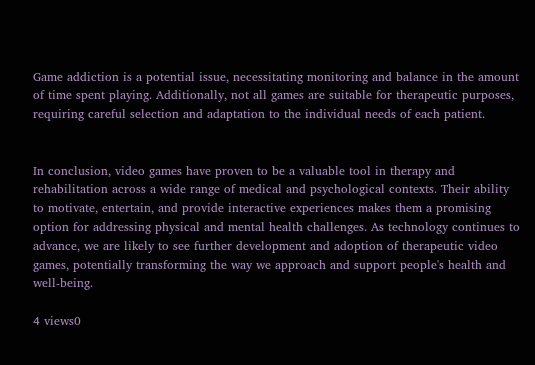Game addiction is a potential issue, necessitating monitoring and balance in the amount of time spent playing. Additionally, not all games are suitable for therapeutic purposes, requiring careful selection and adaptation to the individual needs of each patient.


In conclusion, video games have proven to be a valuable tool in therapy and rehabilitation across a wide range of medical and psychological contexts. Their ability to motivate, entertain, and provide interactive experiences makes them a promising option for addressing physical and mental health challenges. As technology continues to advance, we are likely to see further development and adoption of therapeutic video games, potentially transforming the way we approach and support people's health and well-being.

4 views0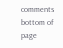comments
bottom of page